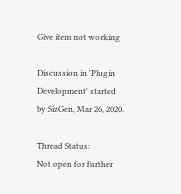Give item not working

Discussion in 'Plugin Development' started by SizGen, Mar 26, 2020.

Thread Status:
Not open for further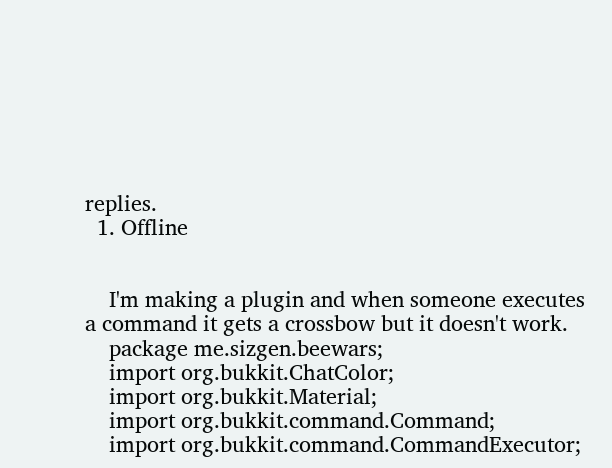replies.
  1. Offline


    I'm making a plugin and when someone executes a command it gets a crossbow but it doesn't work.
    package me.sizgen.beewars;
    import org.bukkit.ChatColor;
    import org.bukkit.Material;
    import org.bukkit.command.Command;
    import org.bukkit.command.CommandExecutor;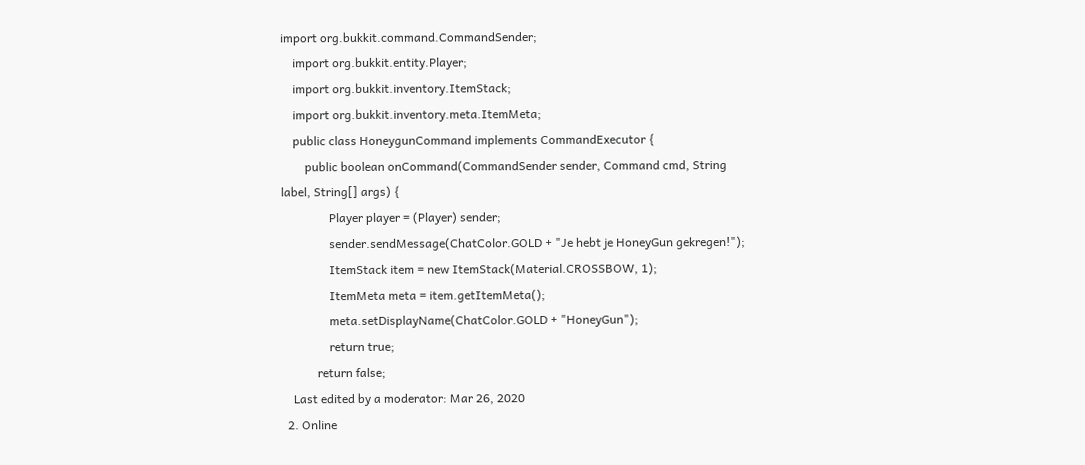import org.bukkit.command.CommandSender;
    import org.bukkit.entity.Player;
    import org.bukkit.inventory.ItemStack;
    import org.bukkit.inventory.meta.ItemMeta;
    public class HoneygunCommand implements CommandExecutor {
        public boolean onCommand(CommandSender sender, Command cmd, String label, String[] args) {
                Player player = (Player) sender;
                sender.sendMessage(ChatColor.GOLD + "Je hebt je HoneyGun gekregen!");
                ItemStack item = new ItemStack(Material.CROSSBOW, 1);
                ItemMeta meta = item.getItemMeta();
                meta.setDisplayName(ChatColor.GOLD + "HoneyGun");
                return true;
            return false;
    Last edited by a moderator: Mar 26, 2020
  2. Online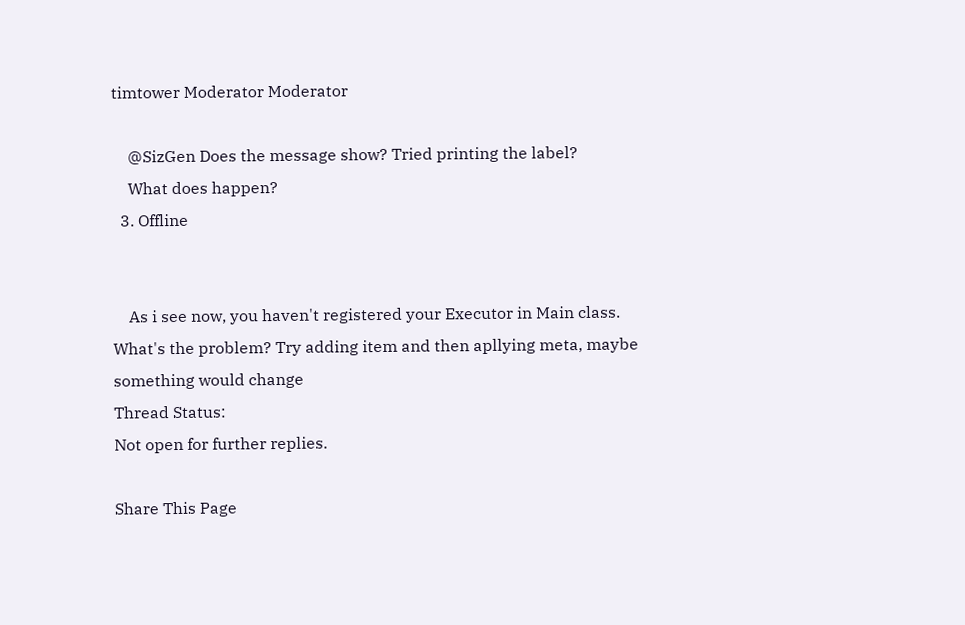timtower Moderator Moderator

    @SizGen Does the message show? Tried printing the label?
    What does happen?
  3. Offline


    As i see now, you haven't registered your Executor in Main class. What's the problem? Try adding item and then apllying meta, maybe something would change
Thread Status:
Not open for further replies.

Share This Page